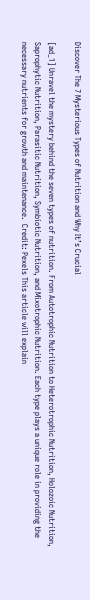Discover The 7 Mysterious Types of Nutrition and Why It’s Crucial

[ad_1] Unravel the mystery behind the seven types of nutrition. From Autotrophic Nutrition to Heterotrophic Nutrition, Holozoic Nutrition, Saprophytic Nutrition, Parasitic Nutrition, Symbiotic Nutrition, and Mixotrophic Nutrition. Each type plays a unique role in providing the necessary nutrients for growth and maintenance.  Credit: Pexels This article will explain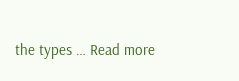the types … Read more